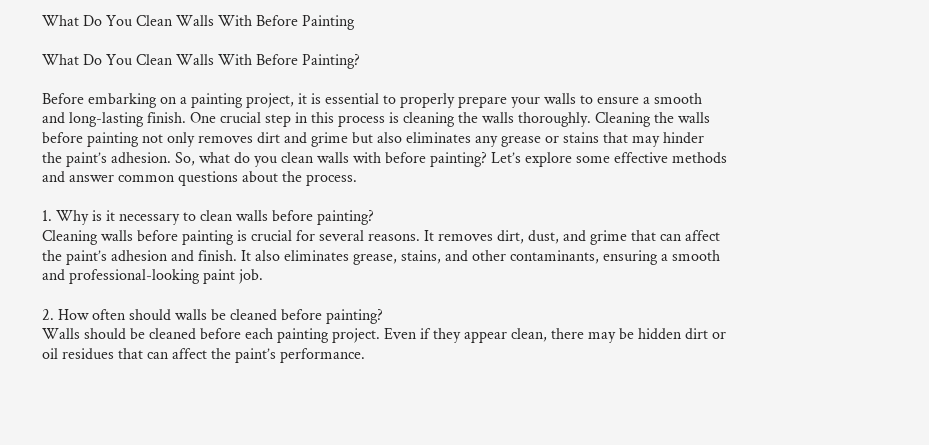What Do You Clean Walls With Before Painting

What Do You Clean Walls With Before Painting?

Before embarking on a painting project, it is essential to properly prepare your walls to ensure a smooth and long-lasting finish. One crucial step in this process is cleaning the walls thoroughly. Cleaning the walls before painting not only removes dirt and grime but also eliminates any grease or stains that may hinder the paint’s adhesion. So, what do you clean walls with before painting? Let’s explore some effective methods and answer common questions about the process.

1. Why is it necessary to clean walls before painting?
Cleaning walls before painting is crucial for several reasons. It removes dirt, dust, and grime that can affect the paint’s adhesion and finish. It also eliminates grease, stains, and other contaminants, ensuring a smooth and professional-looking paint job.

2. How often should walls be cleaned before painting?
Walls should be cleaned before each painting project. Even if they appear clean, there may be hidden dirt or oil residues that can affect the paint’s performance.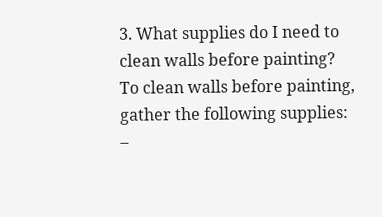3. What supplies do I need to clean walls before painting?
To clean walls before painting, gather the following supplies:
–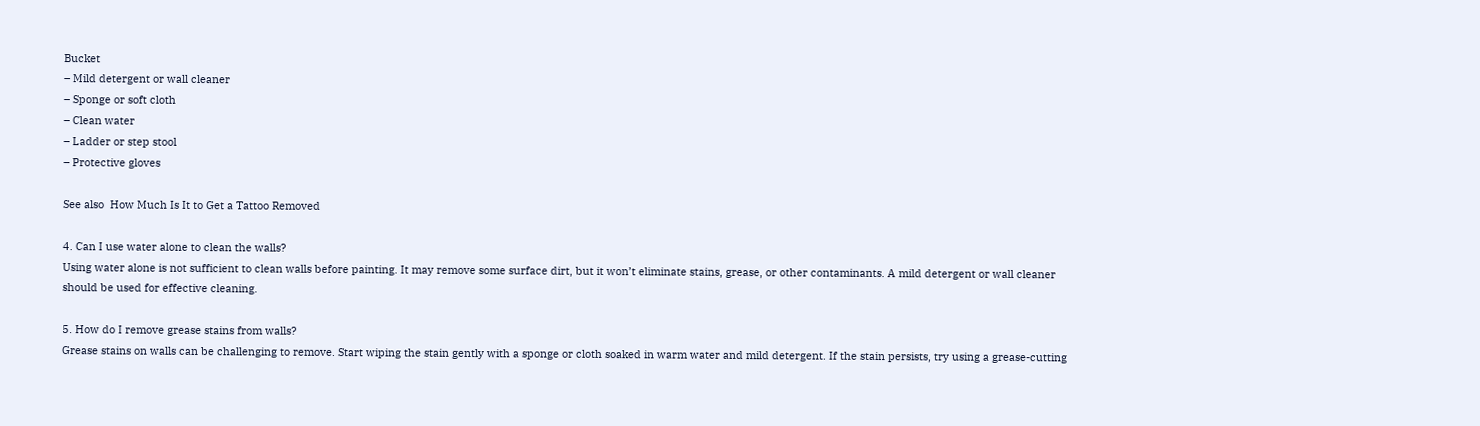Bucket
– Mild detergent or wall cleaner
– Sponge or soft cloth
– Clean water
– Ladder or step stool
– Protective gloves

See also  How Much Is It to Get a Tattoo Removed

4. Can I use water alone to clean the walls?
Using water alone is not sufficient to clean walls before painting. It may remove some surface dirt, but it won’t eliminate stains, grease, or other contaminants. A mild detergent or wall cleaner should be used for effective cleaning.

5. How do I remove grease stains from walls?
Grease stains on walls can be challenging to remove. Start wiping the stain gently with a sponge or cloth soaked in warm water and mild detergent. If the stain persists, try using a grease-cutting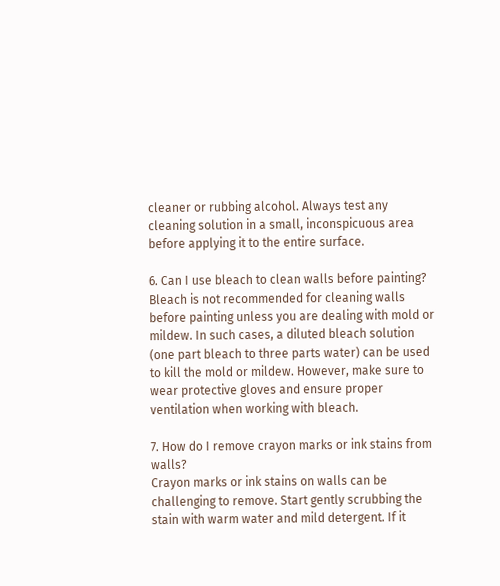cleaner or rubbing alcohol. Always test any cleaning solution in a small, inconspicuous area before applying it to the entire surface.

6. Can I use bleach to clean walls before painting?
Bleach is not recommended for cleaning walls before painting unless you are dealing with mold or mildew. In such cases, a diluted bleach solution (one part bleach to three parts water) can be used to kill the mold or mildew. However, make sure to wear protective gloves and ensure proper ventilation when working with bleach.

7. How do I remove crayon marks or ink stains from walls?
Crayon marks or ink stains on walls can be challenging to remove. Start gently scrubbing the stain with warm water and mild detergent. If it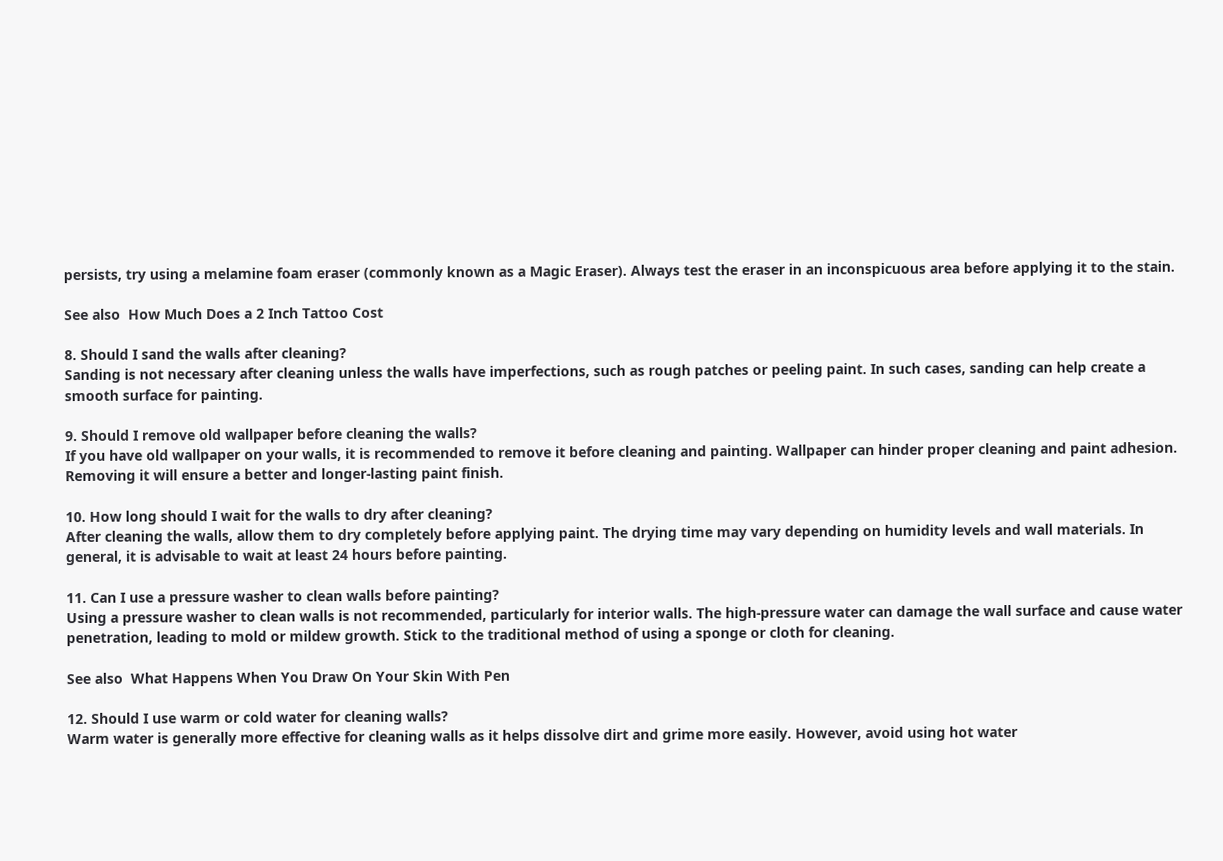persists, try using a melamine foam eraser (commonly known as a Magic Eraser). Always test the eraser in an inconspicuous area before applying it to the stain.

See also  How Much Does a 2 Inch Tattoo Cost

8. Should I sand the walls after cleaning?
Sanding is not necessary after cleaning unless the walls have imperfections, such as rough patches or peeling paint. In such cases, sanding can help create a smooth surface for painting.

9. Should I remove old wallpaper before cleaning the walls?
If you have old wallpaper on your walls, it is recommended to remove it before cleaning and painting. Wallpaper can hinder proper cleaning and paint adhesion. Removing it will ensure a better and longer-lasting paint finish.

10. How long should I wait for the walls to dry after cleaning?
After cleaning the walls, allow them to dry completely before applying paint. The drying time may vary depending on humidity levels and wall materials. In general, it is advisable to wait at least 24 hours before painting.

11. Can I use a pressure washer to clean walls before painting?
Using a pressure washer to clean walls is not recommended, particularly for interior walls. The high-pressure water can damage the wall surface and cause water penetration, leading to mold or mildew growth. Stick to the traditional method of using a sponge or cloth for cleaning.

See also  What Happens When You Draw On Your Skin With Pen

12. Should I use warm or cold water for cleaning walls?
Warm water is generally more effective for cleaning walls as it helps dissolve dirt and grime more easily. However, avoid using hot water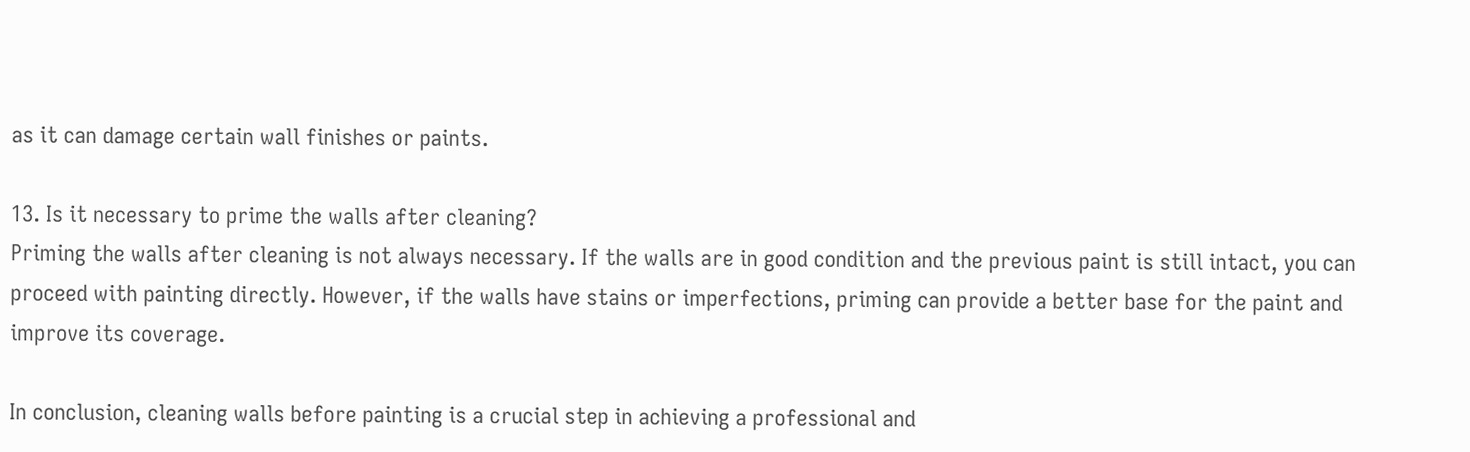as it can damage certain wall finishes or paints.

13. Is it necessary to prime the walls after cleaning?
Priming the walls after cleaning is not always necessary. If the walls are in good condition and the previous paint is still intact, you can proceed with painting directly. However, if the walls have stains or imperfections, priming can provide a better base for the paint and improve its coverage.

In conclusion, cleaning walls before painting is a crucial step in achieving a professional and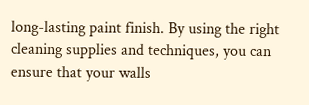long-lasting paint finish. By using the right cleaning supplies and techniques, you can ensure that your walls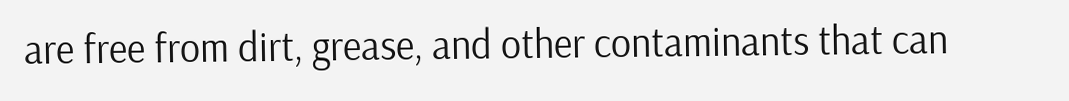are free from dirt, grease, and other contaminants that can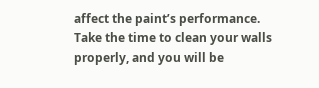affect the paint’s performance. Take the time to clean your walls properly, and you will be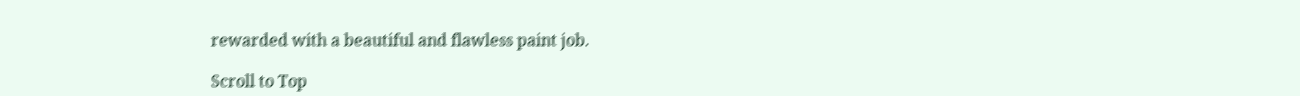rewarded with a beautiful and flawless paint job.

Scroll to Top